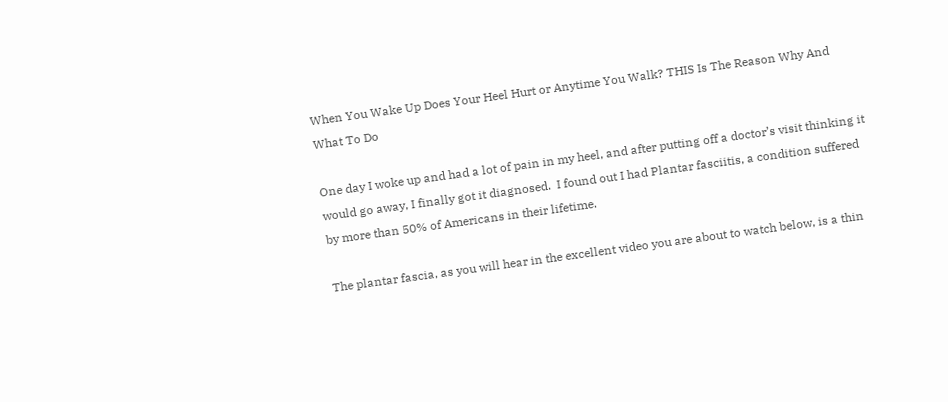When You Wake Up Does Your Heel Hurt or Anytime You Walk? THIS Is The Reason Why And What To Do

One day I woke up and had a lot of pain in my heel, and after putting off a doctor’s visit thinking it would go away, I finally got it diagnosed.  I found out I had Plantar fasciitis, a condition suffered by more than 50% of Americans in their lifetime.

The plantar fascia, as you will hear in the excellent video you are about to watch below, is a thin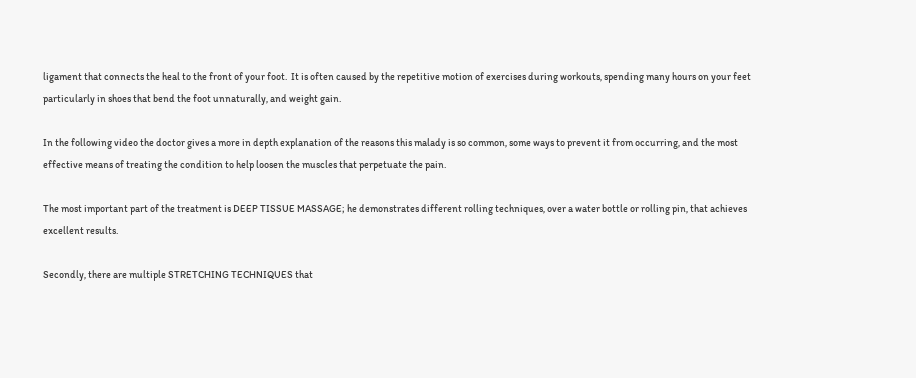ligament that connects the heal to the front of your foot.  It is often caused by the repetitive motion of exercises during workouts, spending many hours on your feet particularly in shoes that bend the foot unnaturally, and weight gain.

In the following video the doctor gives a more in depth explanation of the reasons this malady is so common, some ways to prevent it from occurring, and the most effective means of treating the condition to help loosen the muscles that perpetuate the pain.

The most important part of the treatment is DEEP TISSUE MASSAGE; he demonstrates different rolling techniques, over a water bottle or rolling pin, that achieves excellent results.

Secondly, there are multiple STRETCHING TECHNIQUES that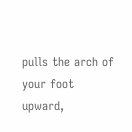pulls the arch of your foot upward,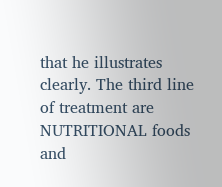that he illustrates clearly. The third line of treatment are NUTRITIONAL foods and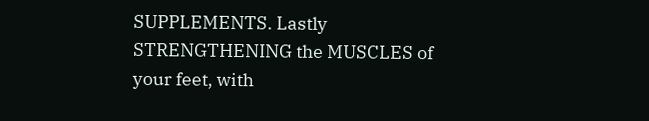SUPPLEMENTS. Lastly STRENGTHENING the MUSCLES of your feet, with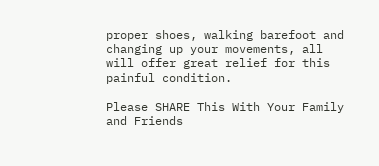proper shoes, walking barefoot and changing up your movements, all will offer great relief for this painful condition.

Please SHARE This With Your Family and Friends